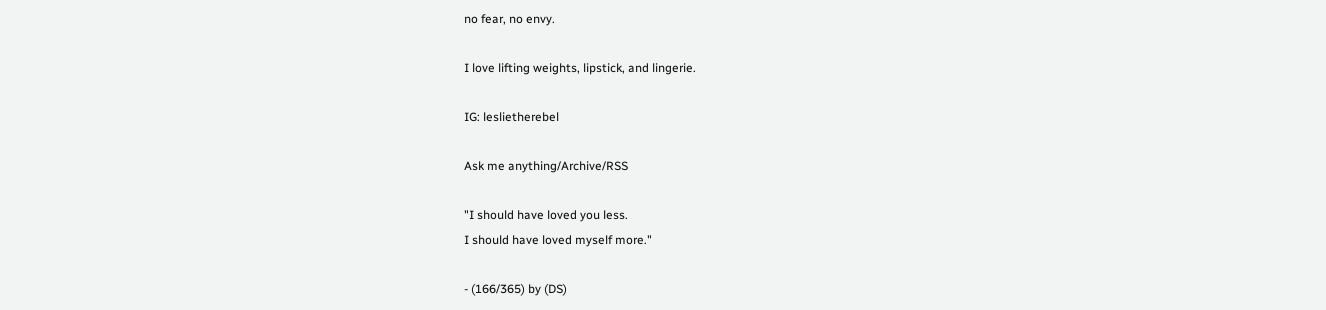no fear, no envy.

I love lifting weights, lipstick, and lingerie.

IG: leslietherebel

Ask me anything/Archive/RSS

"I should have loved you less.
I should have loved myself more."

- (166/365) by (DS)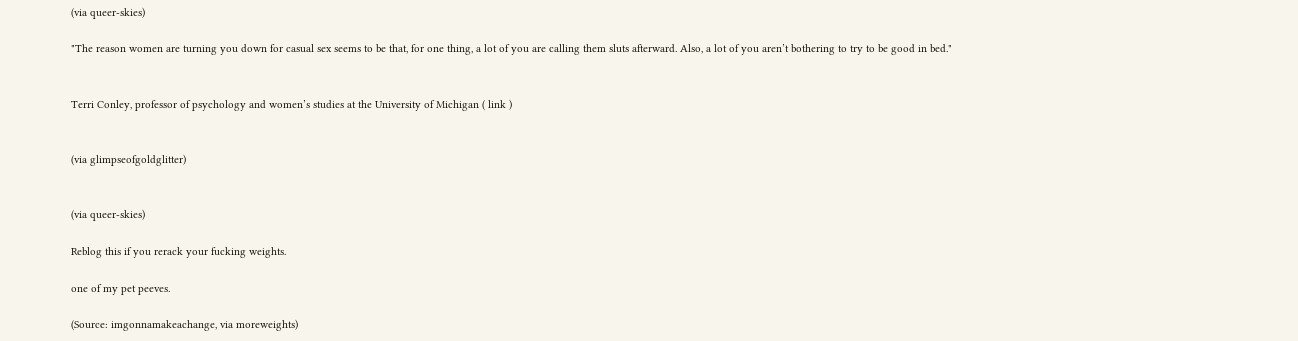(via queer-skies)

"The reason women are turning you down for casual sex seems to be that, for one thing, a lot of you are calling them sluts afterward. Also, a lot of you aren’t bothering to try to be good in bed."


Terri Conley, professor of psychology and women’s studies at the University of Michigan ( link )


(via glimpseofgoldglitter)


(via queer-skies)

Reblog this if you rerack your fucking weights.

one of my pet peeves.

(Source: imgonnamakeachange, via moreweights)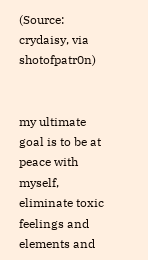(Source: crydaisy, via shotofpatr0n)


my ultimate goal is to be at peace with myself, eliminate toxic feelings and elements and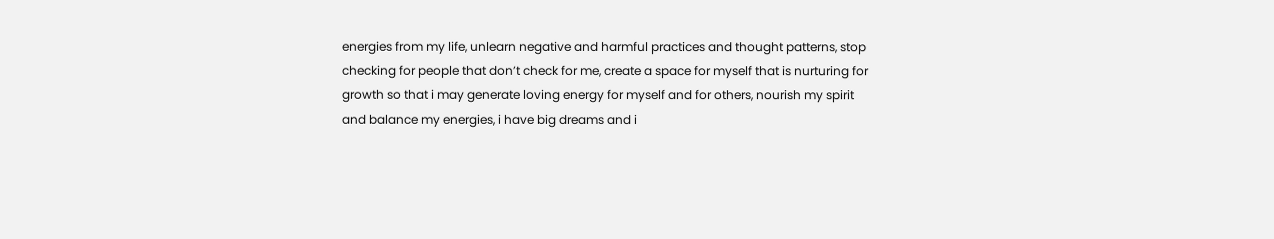energies from my life, unlearn negative and harmful practices and thought patterns, stop checking for people that don’t check for me, create a space for myself that is nurturing for growth so that i may generate loving energy for myself and for others, nourish my spirit and balance my energies, i have big dreams and i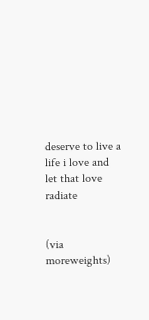deserve to live a life i love and let that love radiate


(via moreweights)